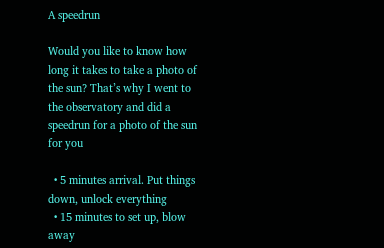A speedrun

Would you like to know how long it takes to take a photo of the sun? That’s why I went to the observatory and did a speedrun for a photo of the sun for you

  • 5 minutes arrival. Put things down, unlock everything
  • 15 minutes to set up, blow away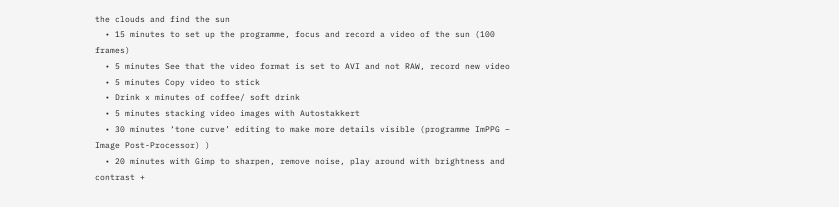the clouds and find the sun
  • 15 minutes to set up the programme, focus and record a video of the sun (100 frames)
  • 5 minutes See that the video format is set to AVI and not RAW, record new video
  • 5 minutes Copy video to stick
  • Drink x minutes of coffee/ soft drink
  • 5 minutes stacking video images with Autostakkert
  • 30 minutes ‘tone curve’ editing to make more details visible (programme ImPPG – Image Post-Processor) )
  • 20 minutes with Gimp to sharpen, remove noise, play around with brightness and contrast +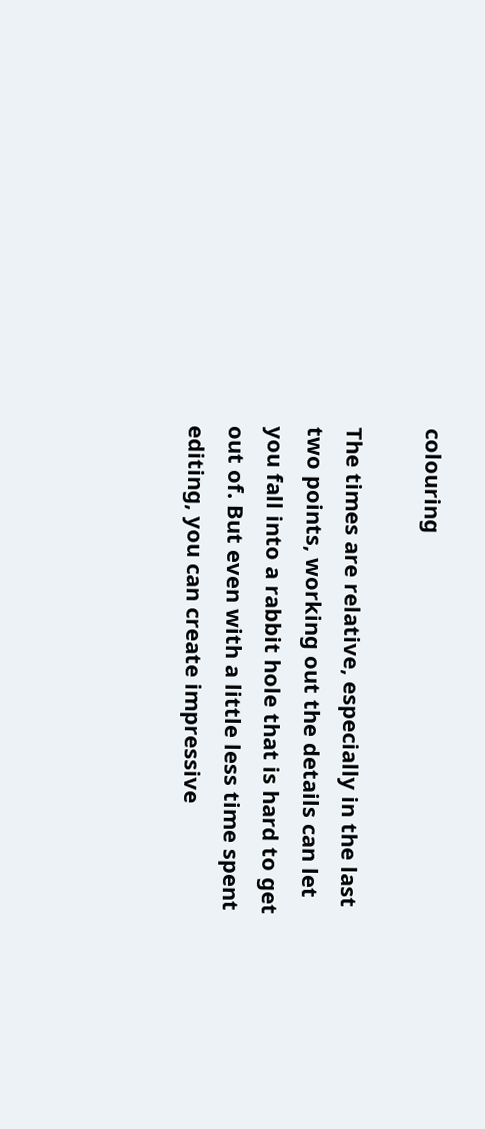colouring

The times are relative, especially in the last two points, working out the details can let you fall into a rabbit hole that is hard to get out of. But even with a little less time spent editing, you can create impressive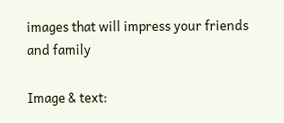images that will impress your friends and family

Image & text: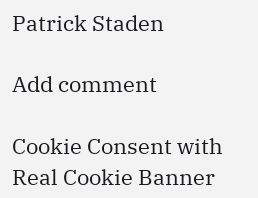Patrick Staden

Add comment

Cookie Consent with Real Cookie Banner